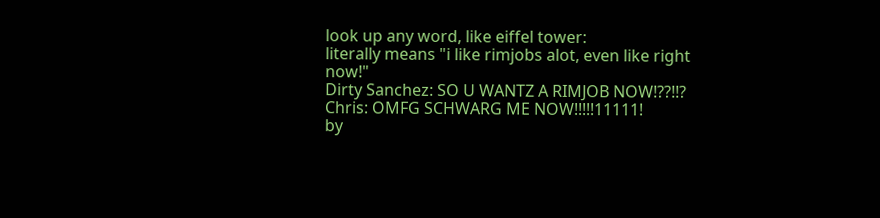look up any word, like eiffel tower:
literally means "i like rimjobs alot, even like right now!"
Dirty Sanchez: SO U WANTZ A RIMJOB NOW!??!!?
Chris: OMFG SCHWARG ME NOW!!!!!11111!
by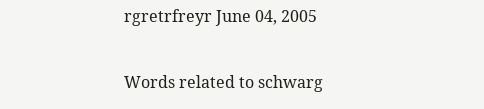rgretrfreyr June 04, 2005

Words related to schwarg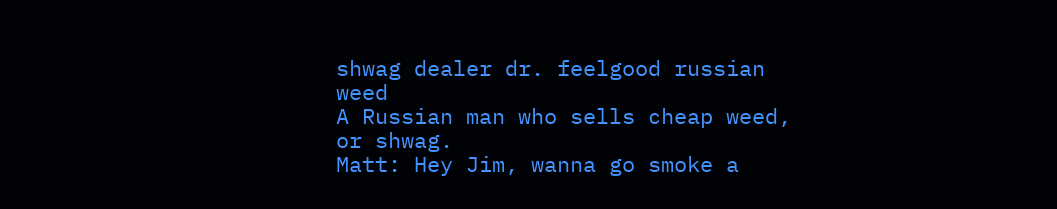shwag dealer dr. feelgood russian weed
A Russian man who sells cheap weed, or shwag.
Matt: Hey Jim, wanna go smoke a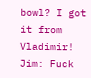bowl? I got it from Vladimir!
Jim: Fuck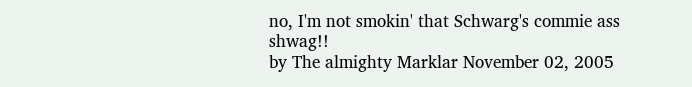no, I'm not smokin' that Schwarg's commie ass shwag!!
by The almighty Marklar November 02, 2005